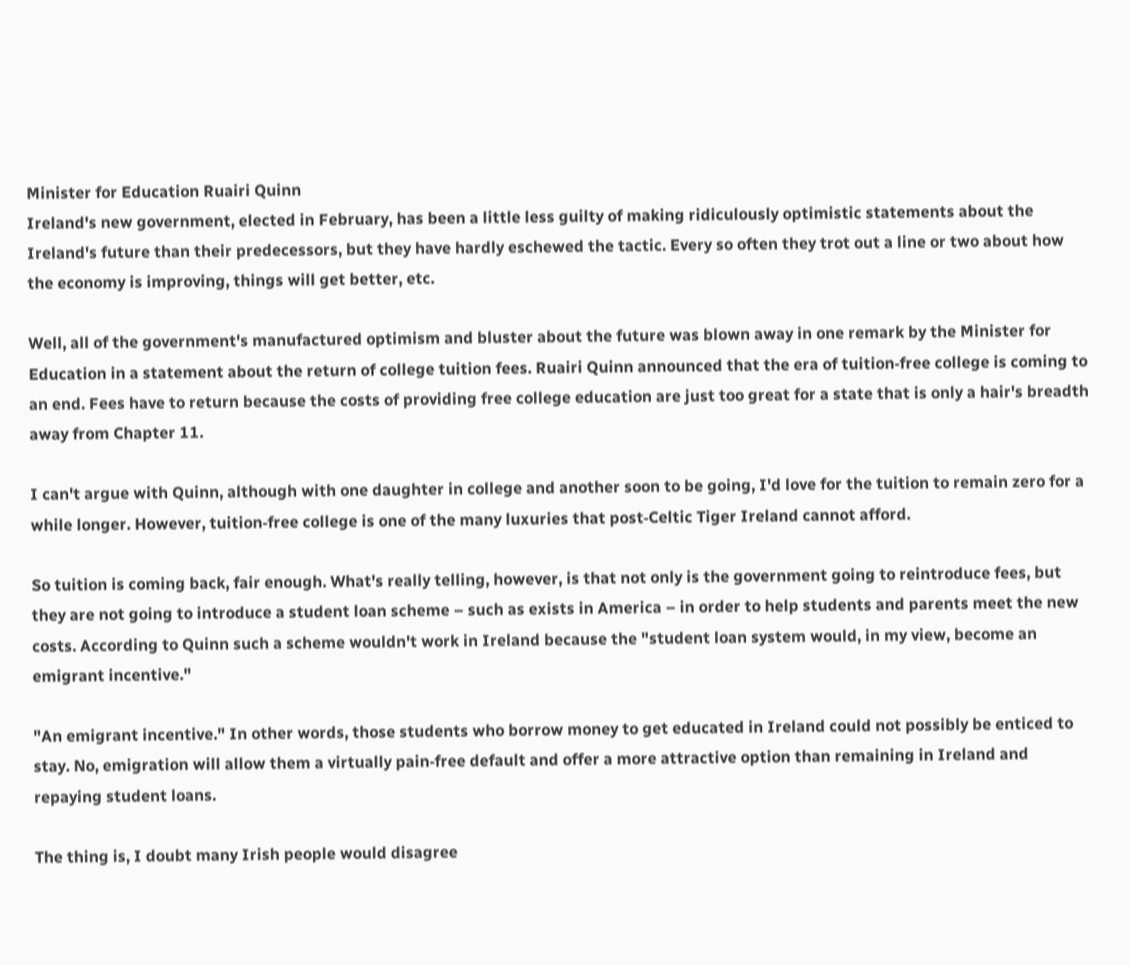Minister for Education Ruairi Quinn
Ireland's new government, elected in February, has been a little less guilty of making ridiculously optimistic statements about the Ireland's future than their predecessors, but they have hardly eschewed the tactic. Every so often they trot out a line or two about how the economy is improving, things will get better, etc.

Well, all of the government's manufactured optimism and bluster about the future was blown away in one remark by the Minister for Education in a statement about the return of college tuition fees. Ruairi Quinn announced that the era of tuition‑free college is coming to an end. Fees have to return because the costs of providing free college education are just too great for a state that is only a hair's breadth away from Chapter 11.

I can't argue with Quinn, although with one daughter in college and another soon to be going, I'd love for the tuition to remain zero for a while longer. However, tuition‑free college is one of the many luxuries that post‑Celtic Tiger Ireland cannot afford.

So tuition is coming back, fair enough. What's really telling, however, is that not only is the government going to reintroduce fees, but they are not going to introduce a student loan scheme – such as exists in America – in order to help students and parents meet the new costs. According to Quinn such a scheme wouldn't work in Ireland because the "student loan system would, in my view, become an emigrant incentive."

"An emigrant incentive." In other words, those students who borrow money to get educated in Ireland could not possibly be enticed to stay. No, emigration will allow them a virtually pain‑free default and offer a more attractive option than remaining in Ireland and repaying student loans.

The thing is, I doubt many Irish people would disagree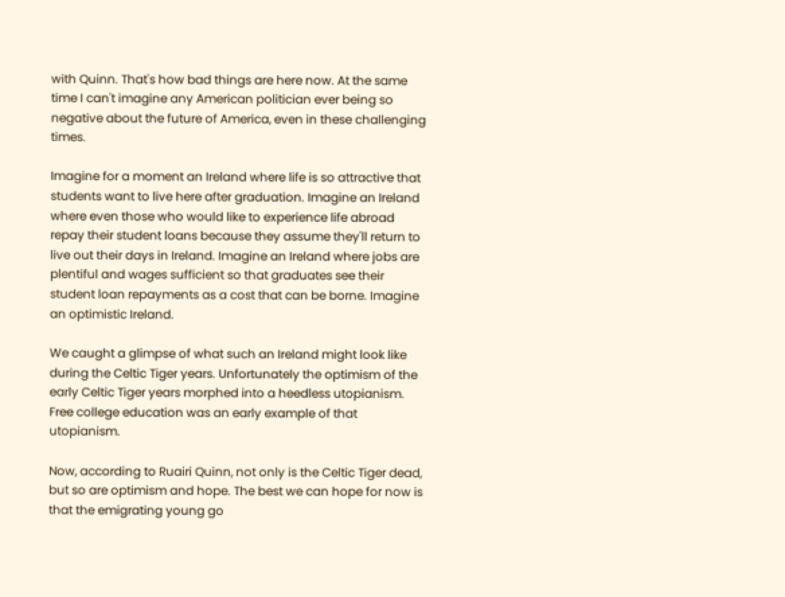with Quinn. That's how bad things are here now. At the same time I can't imagine any American politician ever being so negative about the future of America, even in these challenging times.

Imagine for a moment an Ireland where life is so attractive that students want to live here after graduation. Imagine an Ireland where even those who would like to experience life abroad repay their student loans because they assume they'll return to live out their days in Ireland. Imagine an Ireland where jobs are plentiful and wages sufficient so that graduates see their student loan repayments as a cost that can be borne. Imagine an optimistic Ireland.

We caught a glimpse of what such an Ireland might look like during the Celtic Tiger years. Unfortunately the optimism of the early Celtic Tiger years morphed into a heedless utopianism. Free college education was an early example of that utopianism.

Now, according to Ruairi Quinn, not only is the Celtic Tiger dead, but so are optimism and hope. The best we can hope for now is that the emigrating young go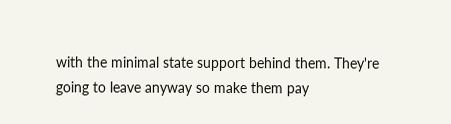with the minimal state support behind them. They're going to leave anyway so make them pay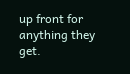up front for anything they get.